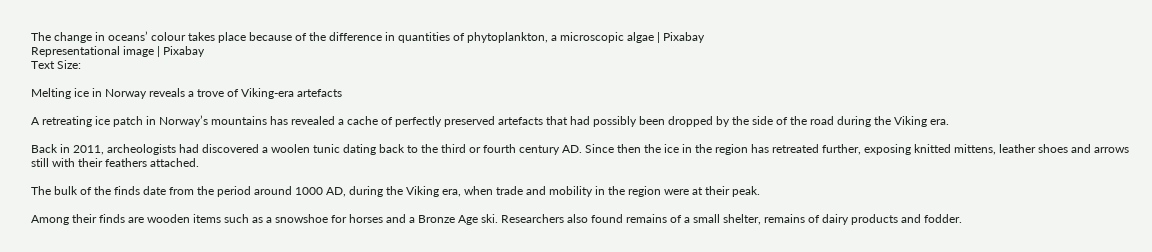The change in oceans’ colour takes place because of the difference in quantities of phytoplankton, a microscopic algae | Pixabay
Representational image | Pixabay
Text Size:

Melting ice in Norway reveals a trove of Viking-era artefacts

A retreating ice patch in Norway’s mountains has revealed a cache of perfectly preserved artefacts that had possibly been dropped by the side of the road during the Viking era.

Back in 2011, archeologists had discovered a woolen tunic dating back to the third or fourth century AD. Since then the ice in the region has retreated further, exposing knitted mittens, leather shoes and arrows still with their feathers attached.

The bulk of the finds date from the period around 1000 AD, during the Viking era, when trade and mobility in the region were at their peak.

Among their finds are wooden items such as a snowshoe for horses and a Bronze Age ski. Researchers also found remains of a small shelter, remains of dairy products and fodder.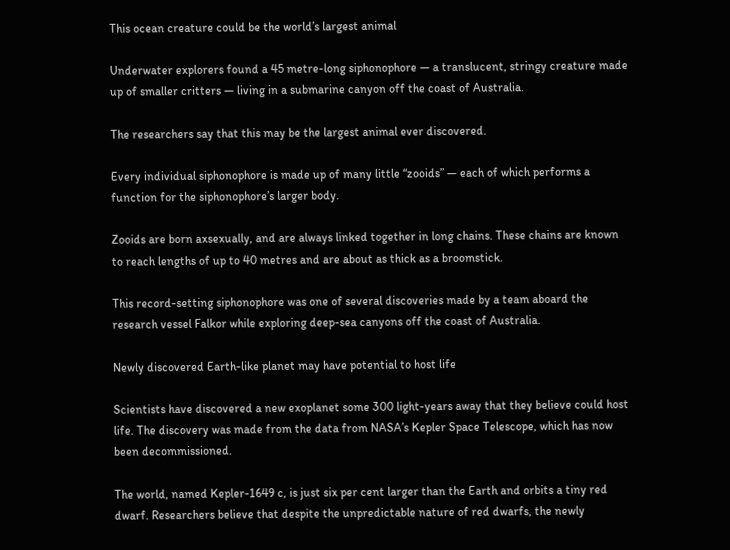This ocean creature could be the world’s largest animal

Underwater explorers found a 45 metre-long siphonophore — a translucent, stringy creature made up of smaller critters — living in a submarine canyon off the coast of Australia.

The researchers say that this may be the largest animal ever discovered.

Every individual siphonophore is made up of many little “zooids” — each of which performs a function for the siphonophore’s larger body.

Zooids are born axsexually, and are always linked together in long chains. These chains are known to reach lengths of up to 40 metres and are about as thick as a broomstick.

This record-setting siphonophore was one of several discoveries made by a team aboard the research vessel Falkor while exploring deep-sea canyons off the coast of Australia.

Newly discovered Earth-like planet may have potential to host life

Scientists have discovered a new exoplanet some 300 light-years away that they believe could host life. The discovery was made from the data from NASA’s Kepler Space Telescope, which has now been decommissioned.

The world, named Kepler-1649 c, is just six per cent larger than the Earth and orbits a tiny red dwarf. Researchers believe that despite the unpredictable nature of red dwarfs, the newly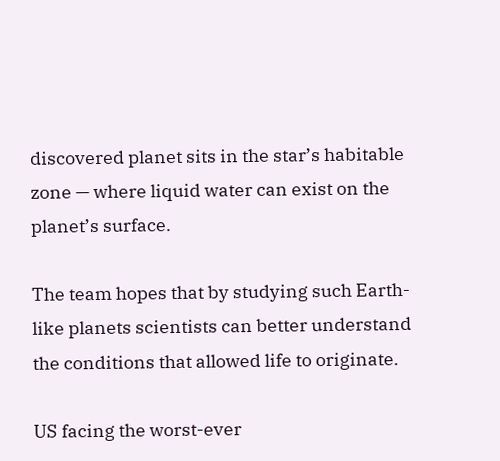discovered planet sits in the star’s habitable zone — where liquid water can exist on the planet’s surface.

The team hopes that by studying such Earth-like planets scientists can better understand the conditions that allowed life to originate.

US facing the worst-ever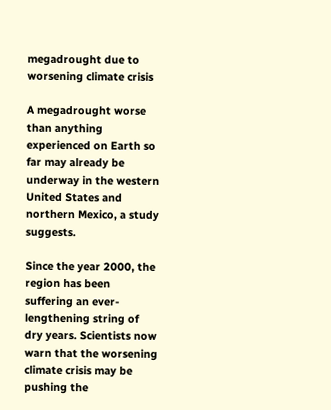megadrought due to worsening climate crisis

A megadrought worse than anything experienced on Earth so far may already be underway in the western United States and northern Mexico, a study suggests.

Since the year 2000, the region has been suffering an ever-lengthening string of dry years. Scientists now warn that the worsening climate crisis may be pushing the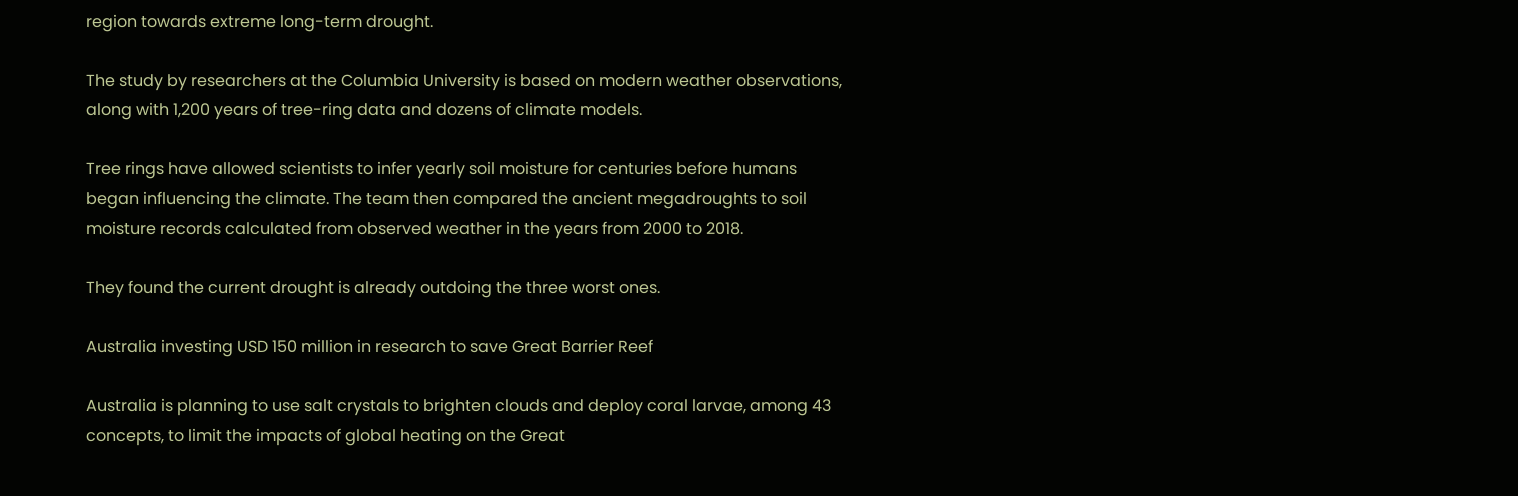region towards extreme long-term drought.

The study by researchers at the Columbia University is based on modern weather observations, along with 1,200 years of tree-ring data and dozens of climate models.

Tree rings have allowed scientists to infer yearly soil moisture for centuries before humans began influencing the climate. The team then compared the ancient megadroughts to soil moisture records calculated from observed weather in the years from 2000 to 2018.

They found the current drought is already outdoing the three worst ones.

Australia investing USD 150 million in research to save Great Barrier Reef

Australia is planning to use salt crystals to brighten clouds and deploy coral larvae, among 43 concepts, to limit the impacts of global heating on the Great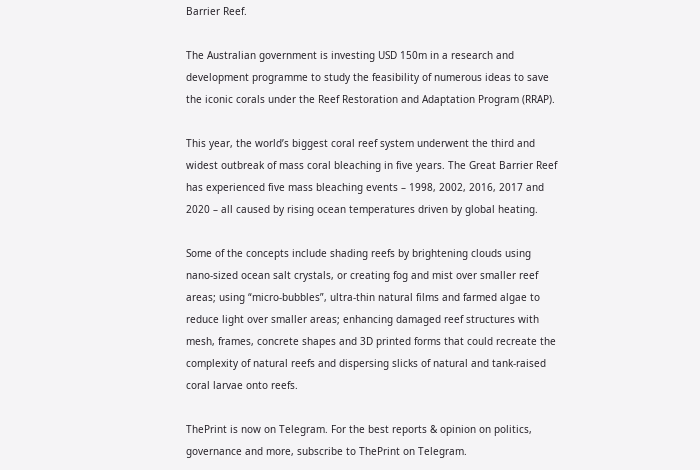Barrier Reef.

The Australian government is investing USD 150m in a research and development programme to study the feasibility of numerous ideas to save the iconic corals under the Reef Restoration and Adaptation Program (RRAP).

This year, the world’s biggest coral reef system underwent the third and widest outbreak of mass coral bleaching in five years. The Great Barrier Reef has experienced five mass bleaching events – 1998, 2002, 2016, 2017 and 2020 – all caused by rising ocean temperatures driven by global heating.

Some of the concepts include shading reefs by brightening clouds using nano-sized ocean salt crystals, or creating fog and mist over smaller reef areas; using “micro-bubbles”, ultra-thin natural films and farmed algae to reduce light over smaller areas; enhancing damaged reef structures with mesh, frames, concrete shapes and 3D printed forms that could recreate the complexity of natural reefs and dispersing slicks of natural and tank-raised coral larvae onto reefs.

ThePrint is now on Telegram. For the best reports & opinion on politics, governance and more, subscribe to ThePrint on Telegram.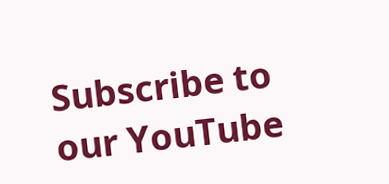Subscribe to our YouTube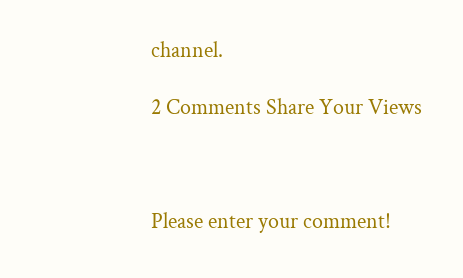channel.

2 Comments Share Your Views



Please enter your comment!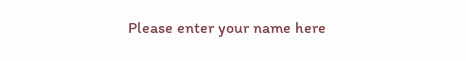Please enter your name here